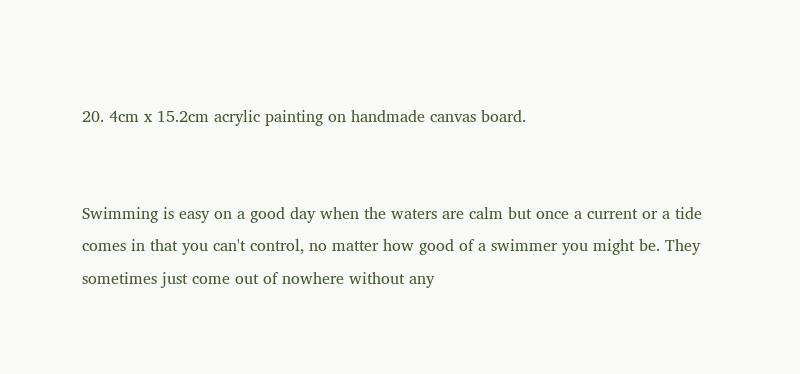20. 4cm x 15.2cm acrylic painting on handmade canvas board.


Swimming is easy on a good day when the waters are calm but once a current or a tide comes in that you can't control, no matter how good of a swimmer you might be. They sometimes just come out of nowhere without any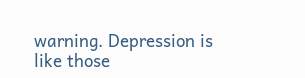warning. Depression is like those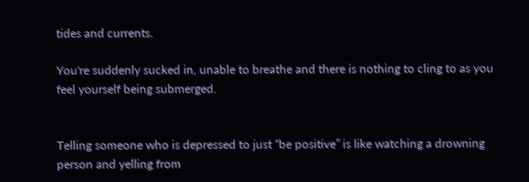tides and currents.

You're suddenly sucked in, unable to breathe and there is nothing to cling to as you feel yourself being submerged.


Telling someone who is depressed to just “be positive” is like watching a drowning person and yelling from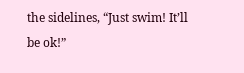the sidelines, “Just swim! It’ll be ok!”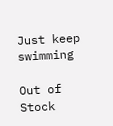Just keep swimming

Out of Stock